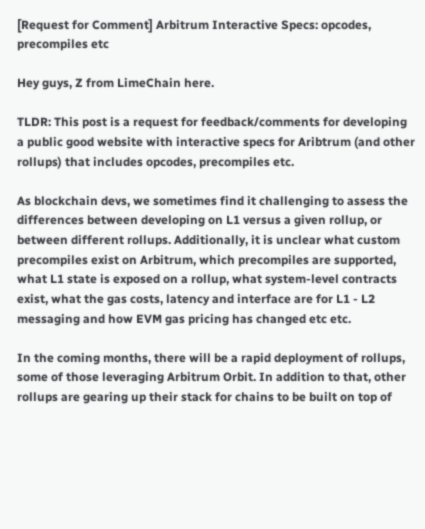[Request for Comment] Arbitrum Interactive Specs: opcodes, precompiles etc

Hey guys, Z from LimeChain here.

TLDR: This post is a request for feedback/comments for developing a public good website with interactive specs for Aribtrum (and other rollups) that includes opcodes, precompiles etc.

As blockchain devs, we sometimes find it challenging to assess the differences between developing on L1 versus a given rollup, or between different rollups. Additionally, it is unclear what custom precompiles exist on Arbitrum, which precompiles are supported, what L1 state is exposed on a rollup, what system-level contracts exist, what the gas costs, latency and interface are for L1 - L2 messaging and how EVM gas pricing has changed etc etc.

In the coming months, there will be a rapid deployment of rollups, some of those leveraging Arbitrum Orbit. In addition to that, other rollups are gearing up their stack for chains to be built on top of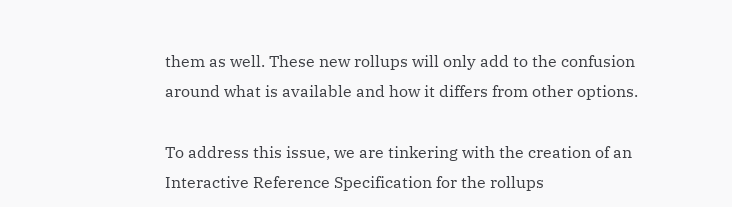them as well. These new rollups will only add to the confusion around what is available and how it differs from other options.

To address this issue, we are tinkering with the creation of an Interactive Reference Specification for the rollups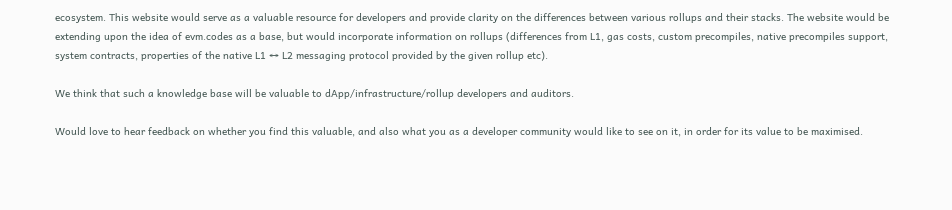ecosystem. This website would serve as a valuable resource for developers and provide clarity on the differences between various rollups and their stacks. The website would be extending upon the idea of evm.codes as a base, but would incorporate information on rollups (differences from L1, gas costs, custom precompiles, native precompiles support, system contracts, properties of the native L1 ↔ L2 messaging protocol provided by the given rollup etc).

We think that such a knowledge base will be valuable to dApp/infrastructure/rollup developers and auditors.

Would love to hear feedback on whether you find this valuable, and also what you as a developer community would like to see on it, in order for its value to be maximised.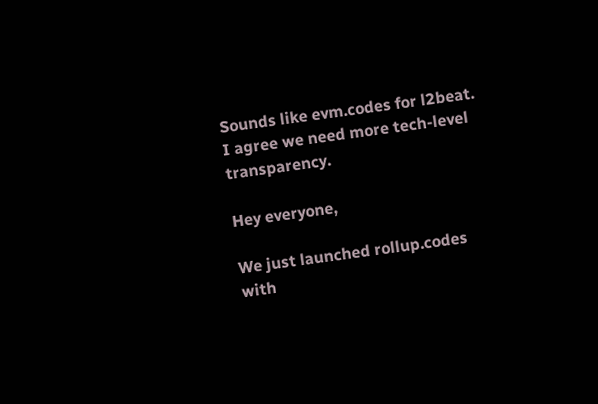Sounds like evm.codes for l2beat. I agree we need more tech-level transparency.

Hey everyone,

We just launched rollup.codes with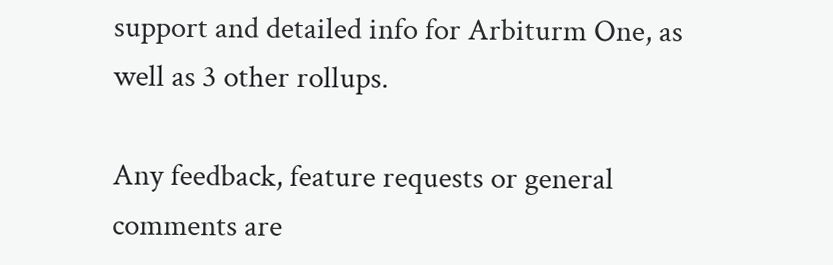support and detailed info for Arbiturm One, as well as 3 other rollups.

Any feedback, feature requests or general comments are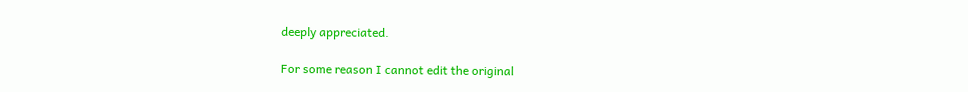deeply appreciated.

For some reason I cannot edit the original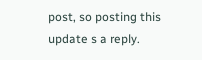post, so posting this update s a reply.